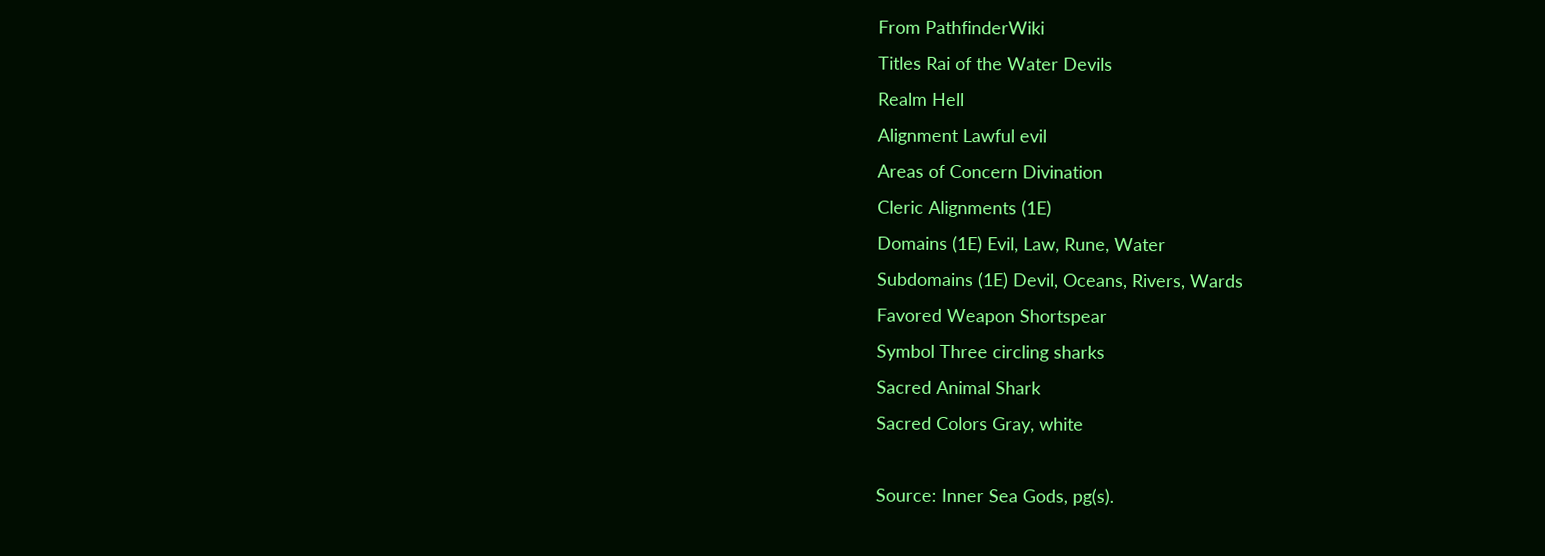From PathfinderWiki
Titles Rai of the Water Devils
Realm Hell
Alignment Lawful evil
Areas of Concern Divination
Cleric Alignments (1E)
Domains (1E) Evil, Law, Rune, Water
Subdomains (1E) Devil, Oceans, Rivers, Wards
Favored Weapon Shortspear
Symbol Three circling sharks
Sacred Animal Shark
Sacred Colors Gray, white

Source: Inner Sea Gods, pg(s).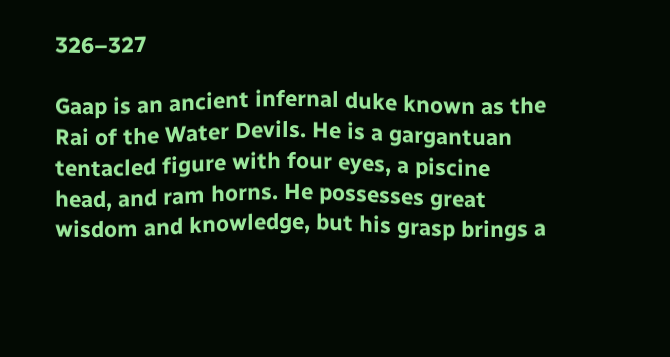326–327

Gaap is an ancient infernal duke known as the Rai of the Water Devils. He is a gargantuan tentacled figure with four eyes, a piscine head, and ram horns. He possesses great wisdom and knowledge, but his grasp brings a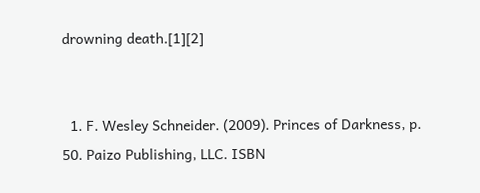drowning death.[1][2]


  1. F. Wesley Schneider. (2009). Princes of Darkness, p. 50. Paizo Publishing, LLC. ISBN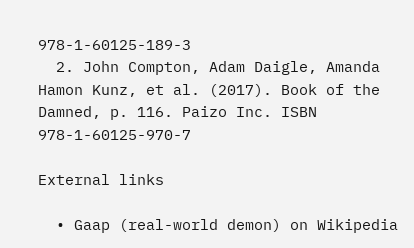978-1-60125-189-3
  2. John Compton, Adam Daigle, Amanda Hamon Kunz, et al. (2017). Book of the Damned, p. 116. Paizo Inc. ISBN 978-1-60125-970-7

External links

  • Gaap (real-world demon) on Wikipedia